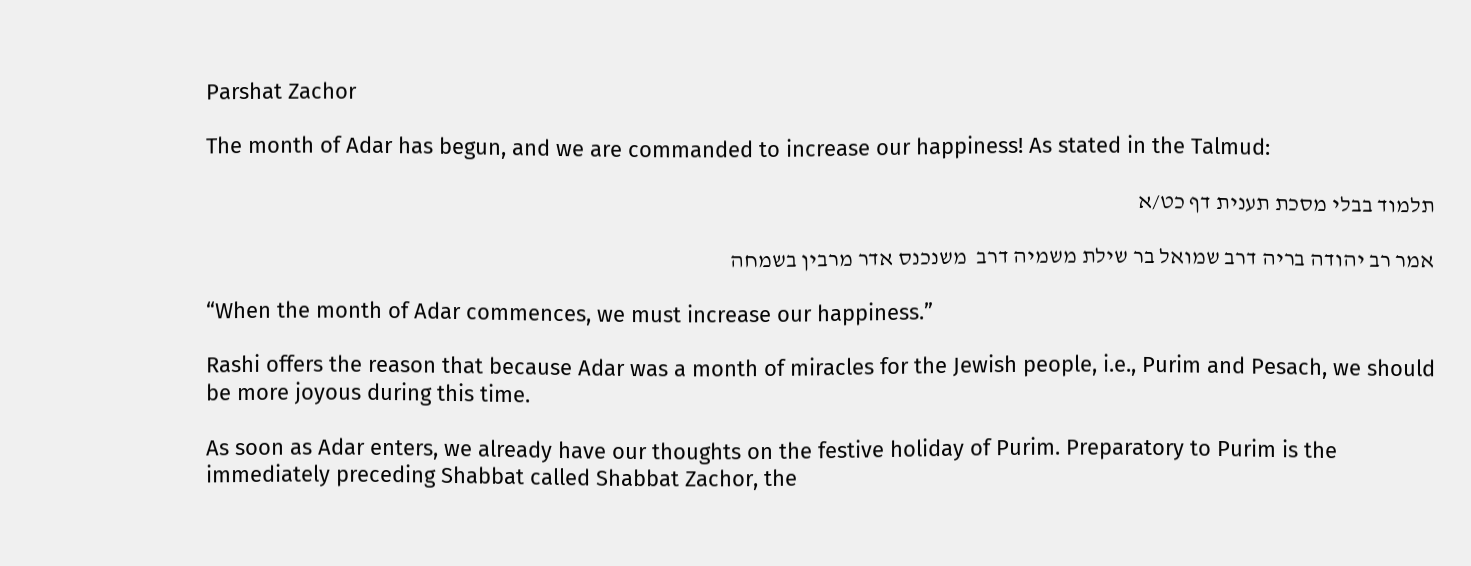Parshat Zachor

The month of Adar has begun, and we are commanded to increase our happiness! As stated in the Talmud:

תלמוד בבלי מסכת תענית דף כט/א

אמר רב יהודה בריה דרב שמואל בר שילת משמיה דרב  משנכנס אדר מרבין בשמחה

“When the month of Adar commences, we must increase our happiness.”

Rashi offers the reason that because Adar was a month of miracles for the Jewish people, i.e., Purim and Pesach, we should be more joyous during this time.

As soon as Adar enters, we already have our thoughts on the festive holiday of Purim. Preparatory to Purim is the immediately preceding Shabbat called Shabbat Zachor, the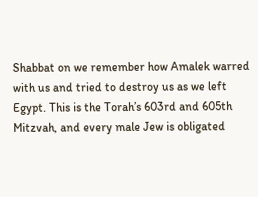Shabbat on we remember how Amalek warred with us and tried to destroy us as we left Egypt. This is the Torah’s 603rd and 605th Mitzvah, and every male Jew is obligated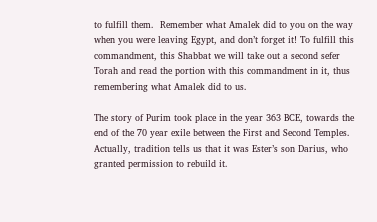to fulfill them.  Remember what Amalek did to you on the way when you were leaving Egypt, and don’t forget it! To fulfill this commandment, this Shabbat we will take out a second sefer Torah and read the portion with this commandment in it, thus remembering what Amalek did to us.

The story of Purim took place in the year 363 BCE, towards the end of the 70 year exile between the First and Second Temples. Actually, tradition tells us that it was Ester’s son Darius, who granted permission to rebuild it.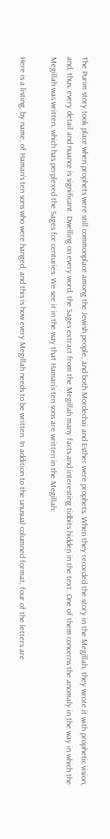The Purim story took place when prophets were still commonplace among the Jewish people, and both Mordechai and Esther were prophets. When they recorded the story in the Megillah, they wrote it with prophetic vision, and, thus, every detail and nuance is significant. Dwelling on every word, the Sages extract from the Megillah many facts and interesting tidbits hidden in the text. One of them concerns the anomaly in the way in which the Megillah was written, which has perplexed the Sages for centuries. We see it in the way that Haman’s ten sons are written in the Megillah:

Here is a listing, by name, of Haman’s ten sons who were hanged, and this is how every Megillah needs to be written. In addition to the unusual columned format, four of the letters are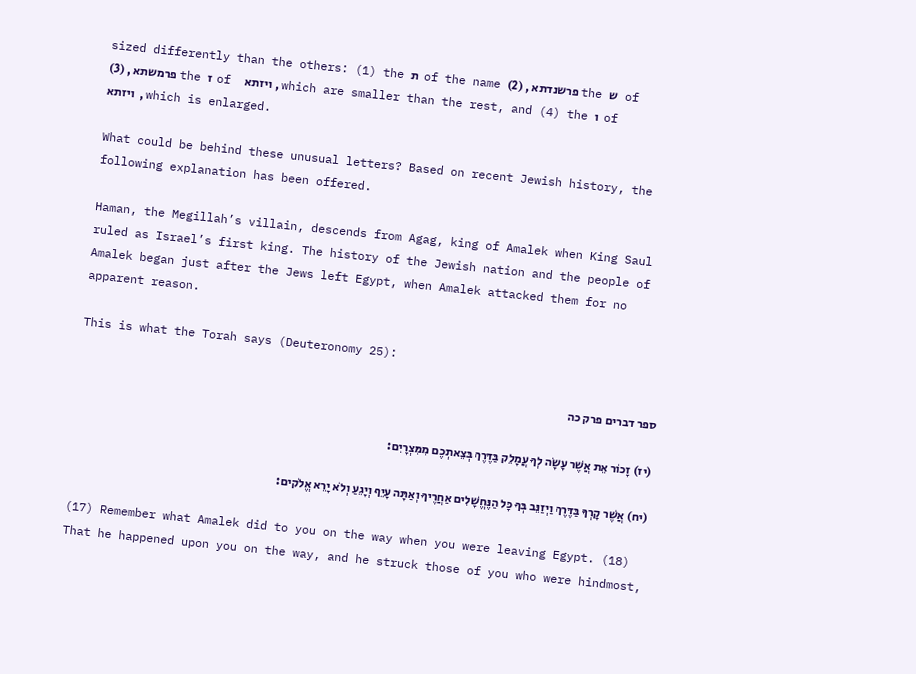sized differently than the others: (1) the ת  of the name פרשנדתא , (2) the ש   of פרמשתא , (3) the ז  of  ויזתא , which are smaller than the rest, and (4) the ו  of ויזתא  , which is enlarged.

What could be behind these unusual letters? Based on recent Jewish history, the following explanation has been offered.

Haman, the Megillah’s villain, descends from Agag, king of Amalek when King Saul ruled as Israel’s first king. The history of the Jewish nation and the people of Amalek began just after the Jews left Egypt, when Amalek attacked them for no apparent reason.

This is what the Torah says (Deuteronomy 25):

ספר דברים פרק כה

(יז) זָכוֹר אֵת אֲשֶׁר עָשָׂה לְךָ עֲמָלֵק בַּדֶּרֶךְ בְּצֵאתְכֶם מִמִּצְרָיִם:

(יח) אֲשֶׁר קָרְךָ בַּדֶּרֶךְ וַיְזַנֵּב בְּךָ כָּל הַנֶּחֱשָׁלִים אַחֲרֶיךָ וְאַתָּה עָיֵף וְיָגֵעַ וְלֹא יָרֵא אֱלֹקים:

(17) Remember what Amalek did to you on the way when you were leaving Egypt. (18) That he happened upon you on the way, and he struck those of you who were hindmost,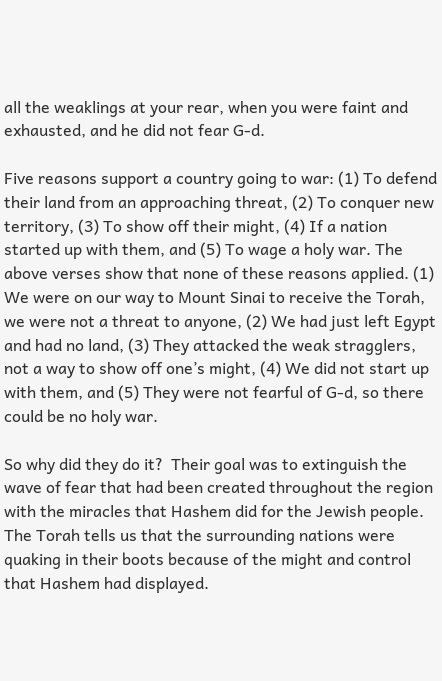all the weaklings at your rear, when you were faint and exhausted, and he did not fear G-d.

Five reasons support a country going to war: (1) To defend their land from an approaching threat, (2) To conquer new territory, (3) To show off their might, (4) If a nation started up with them, and (5) To wage a holy war. The above verses show that none of these reasons applied. (1) We were on our way to Mount Sinai to receive the Torah, we were not a threat to anyone, (2) We had just left Egypt and had no land, (3) They attacked the weak stragglers, not a way to show off one’s might, (4) We did not start up with them, and (5) They were not fearful of G-d, so there could be no holy war.

So why did they do it?  Their goal was to extinguish the wave of fear that had been created throughout the region with the miracles that Hashem did for the Jewish people. The Torah tells us that the surrounding nations were quaking in their boots because of the might and control that Hashem had displayed.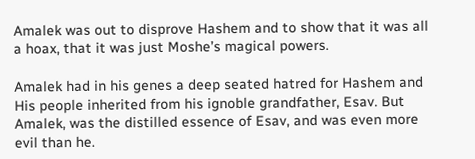Amalek was out to disprove Hashem and to show that it was all a hoax, that it was just Moshe’s magical powers.

Amalek had in his genes a deep seated hatred for Hashem and His people inherited from his ignoble grandfather, Esav. But Amalek, was the distilled essence of Esav, and was even more evil than he.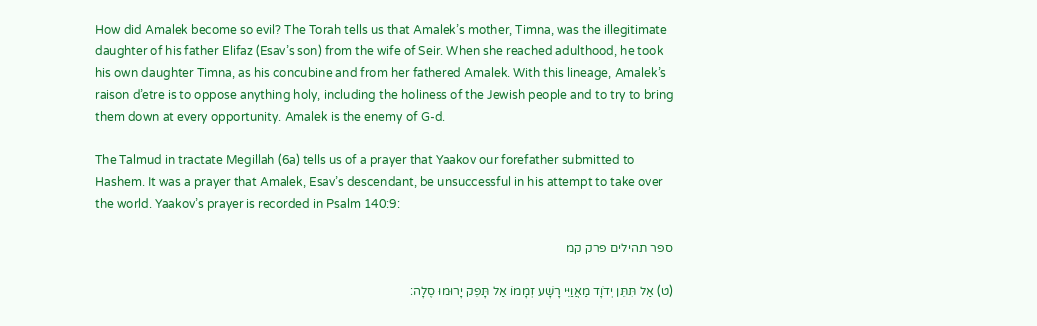How did Amalek become so evil? The Torah tells us that Amalek’s mother, Timna, was the illegitimate daughter of his father Elifaz (Esav’s son) from the wife of Seir. When she reached adulthood, he took his own daughter Timna, as his concubine and from her fathered Amalek. With this lineage, Amalek’s raison d’etre is to oppose anything holy, including the holiness of the Jewish people and to try to bring them down at every opportunity. Amalek is the enemy of G-d.

The Talmud in tractate Megillah (6a) tells us of a prayer that Yaakov our forefather submitted to Hashem. It was a prayer that Amalek, Esav’s descendant, be unsuccessful in his attempt to take over the world. Yaakov’s prayer is recorded in Psalm 140:9:

ספר תהילים פרק קמ

(ט) אַל תִּתֵּן יְדֹוָד מַאֲוַיֵּי רָשָׁע זְמָמוֹ אַל תָּפֵק יָרוּמוּ סֶלָה: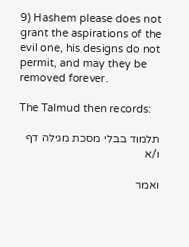9) Hashem please does not grant the aspirations of the evil one, his designs do not permit, and may they be removed forever.

The Talmud then records:

תלמוד בבלי מסכת מגילה דף ו/א

ואמר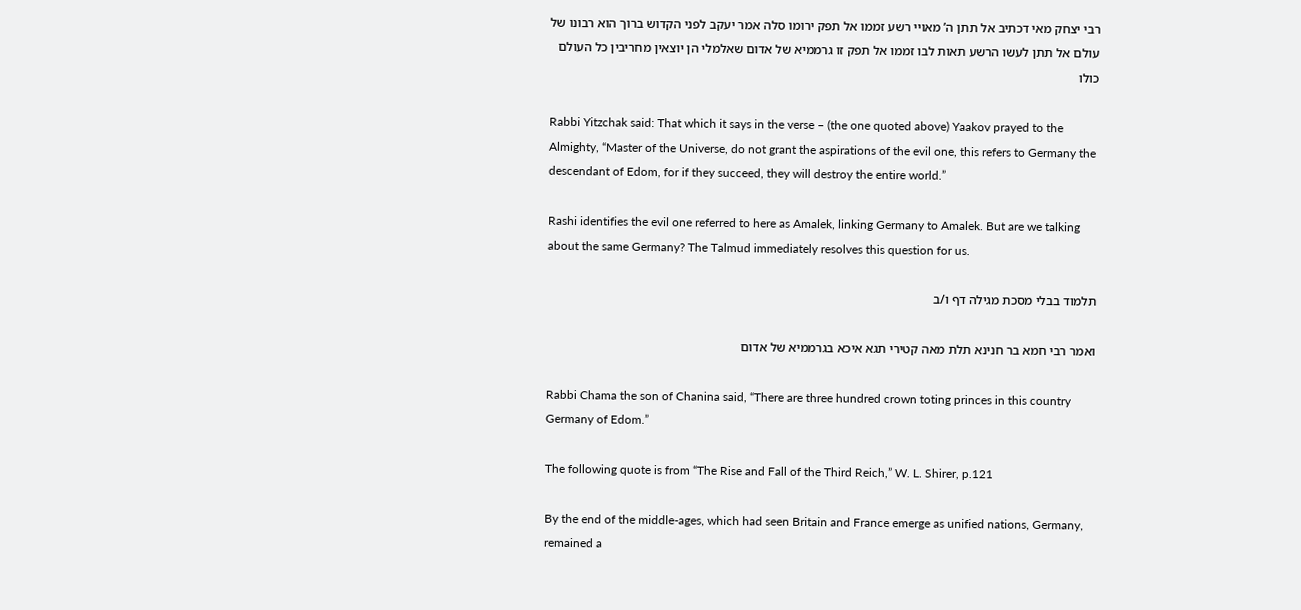רבי יצחק מאי דכתיב אל תתן ה’ מאויי רשע זממו אל תפק ירומו סלה אמר יעקב לפני הקדוש ברוך הוא רבונו של עולם אל תתן לעשו הרשע תאות לבו זממו אל תפק זו גרממיא של אדום שאלמלי הן יוצאין מחריבין כל העולם כולו

Rabbi Yitzchak said: That which it says in the verse – (the one quoted above) Yaakov prayed to the Almighty, “Master of the Universe, do not grant the aspirations of the evil one, this refers to Germany the descendant of Edom, for if they succeed, they will destroy the entire world.”

Rashi identifies the evil one referred to here as Amalek, linking Germany to Amalek. But are we talking about the same Germany? The Talmud immediately resolves this question for us.

תלמוד בבלי מסכת מגילה דף ו/ב

ואמר רבי חמא בר חנינא תלת מאה קטירי תגא איכא בגרממיא של אדום

Rabbi Chama the son of Chanina said, “There are three hundred crown toting princes in this country Germany of Edom.”

The following quote is from “The Rise and Fall of the Third Reich,” W. L. Shirer, p.121

By the end of the middle-ages, which had seen Britain and France emerge as unified nations, Germany, remained a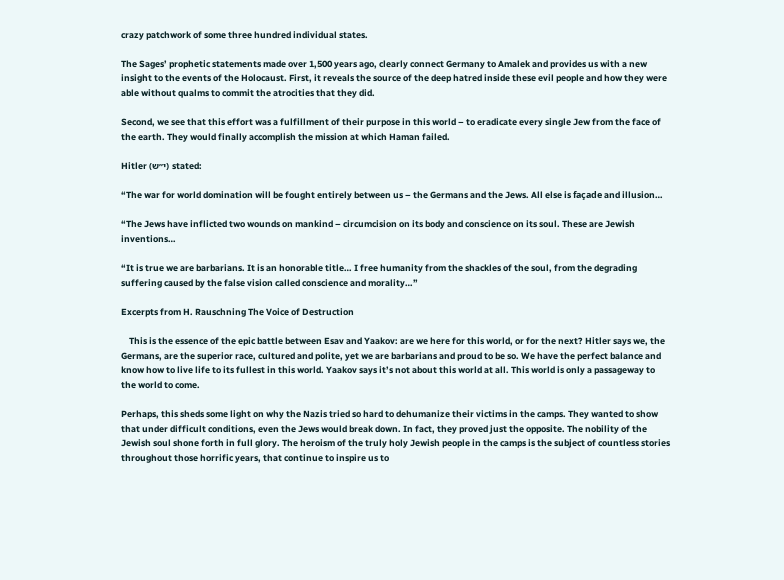crazy patchwork of some three hundred individual states.

The Sages’ prophetic statements made over 1,500 years ago, clearly connect Germany to Amalek and provides us with a new insight to the events of the Holocaust. First, it reveals the source of the deep hatred inside these evil people and how they were able without qualms to commit the atrocities that they did.

Second, we see that this effort was a fulfillment of their purpose in this world – to eradicate every single Jew from the face of the earth. They would finally accomplish the mission at which Haman failed.

Hitler (י״ש) stated:

“The war for world domination will be fought entirely between us – the Germans and the Jews. All else is façade and illusion…

“The Jews have inflicted two wounds on mankind – circumcision on its body and conscience on its soul. These are Jewish inventions…

“It is true we are barbarians. It is an honorable title… I free humanity from the shackles of the soul, from the degrading suffering caused by the false vision called conscience and morality…”

Excerpts from H. Rauschning The Voice of Destruction

    This is the essence of the epic battle between Esav and Yaakov: are we here for this world, or for the next? Hitler says we, the Germans, are the superior race, cultured and polite, yet we are barbarians and proud to be so. We have the perfect balance and know how to live life to its fullest in this world. Yaakov says it’s not about this world at all. This world is only a passageway to the world to come.

Perhaps, this sheds some light on why the Nazis tried so hard to dehumanize their victims in the camps. They wanted to show that under difficult conditions, even the Jews would break down. In fact, they proved just the opposite. The nobility of the Jewish soul shone forth in full glory. The heroism of the truly holy Jewish people in the camps is the subject of countless stories throughout those horrific years, that continue to inspire us to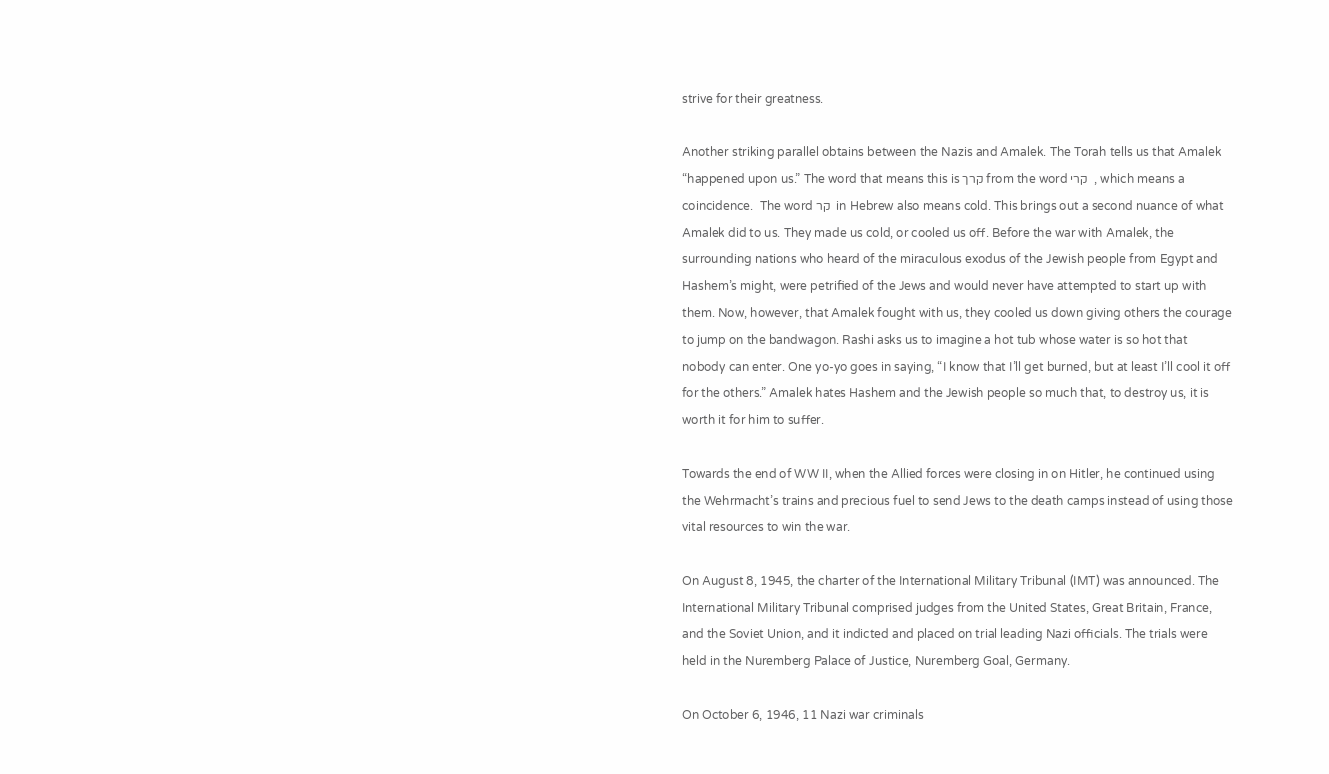strive for their greatness.

Another striking parallel obtains between the Nazis and Amalek. The Torah tells us that Amalek “happened upon us.” The word that means this is קרך from the word קרי  , which means a coincidence.  The word קר  in Hebrew also means cold. This brings out a second nuance of what Amalek did to us. They made us cold, or cooled us off. Before the war with Amalek, the surrounding nations who heard of the miraculous exodus of the Jewish people from Egypt and Hashem’s might, were petrified of the Jews and would never have attempted to start up with them. Now, however, that Amalek fought with us, they cooled us down giving others the courage to jump on the bandwagon. Rashi asks us to imagine a hot tub whose water is so hot that nobody can enter. One yo-yo goes in saying, “I know that I’ll get burned, but at least I’ll cool it off for the others.” Amalek hates Hashem and the Jewish people so much that, to destroy us, it is worth it for him to suffer.

Towards the end of WW II, when the Allied forces were closing in on Hitler, he continued using the Wehrmacht’s trains and precious fuel to send Jews to the death camps instead of using those vital resources to win the war.

On August 8, 1945, the charter of the International Military Tribunal (IMT) was announced. The International Military Tribunal comprised judges from the United States, Great Britain, France, and the Soviet Union, and it indicted and placed on trial leading Nazi officials. The trials were held in the Nuremberg Palace of Justice, Nuremberg Goal, Germany.

On October 6, 1946, 11 Nazi war criminals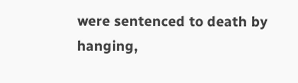were sentenced to death by hanging,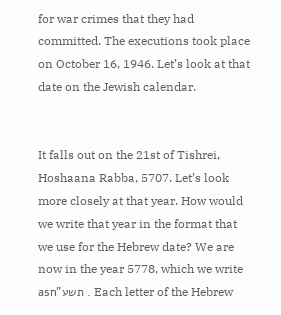for war crimes that they had committed. The executions took place on October 16, 1946. Let’s look at that date on the Jewish calendar.


It falls out on the 21st of Tishrei, Hoshaana Rabba, 5707. Let’s look more closely at that year. How would we write that year in the format that we use for the Hebrew date? We are now in the year 5778, which we write asתשע”ח . Each letter of the Hebrew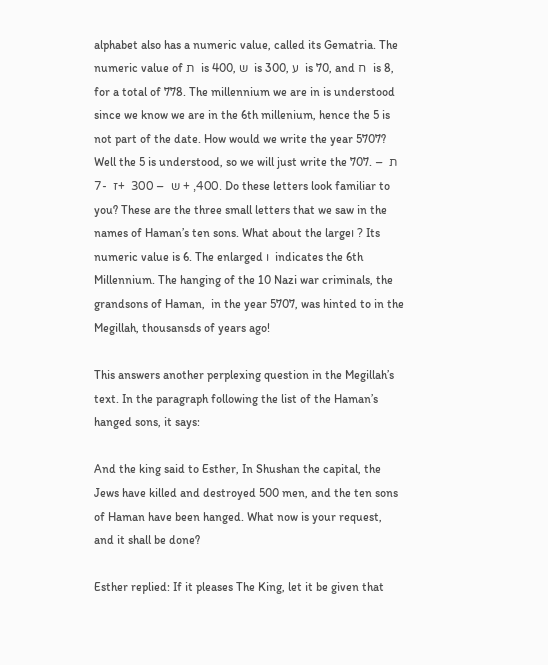alphabet also has a numeric value, called its Gematria. The numeric value of ת  is 400, ש  is 300, ע  is 70, and ח  is 8, for a total of 778. The millennium we are in is understood since we know we are in the 6th millenium, hence the 5 is not part of the date. How would we write the year 5707? Well the 5 is understood, so we will just write the 707. ת  – 400, + ש  – 300  +ז  -7. Do these letters look familiar to you? These are the three small letters that we saw in the names of Haman’s ten sons. What about the largeו ? Its numeric value is 6. The enlarged ו  indicates the 6th Millennium. The hanging of the 10 Nazi war criminals, the grandsons of Haman,  in the year 5707, was hinted to in the Megillah, thousansds of years ago!

This answers another perplexing question in the Megillah’s  text. In the paragraph following the list of the Haman’s hanged sons, it says:

And the king said to Esther, In Shushan the capital, the Jews have killed and destroyed 500 men, and the ten sons of Haman have been hanged. What now is your request, and it shall be done?

Esther replied: If it pleases The King, let it be given that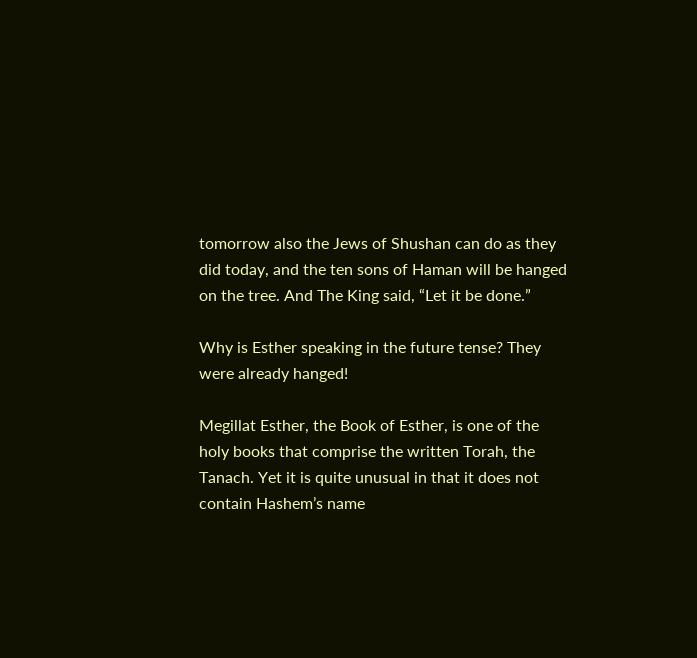tomorrow also the Jews of Shushan can do as they did today, and the ten sons of Haman will be hanged on the tree. And The King said, “Let it be done.”

Why is Esther speaking in the future tense? They were already hanged!

Megillat Esther, the Book of Esther, is one of the holy books that comprise the written Torah, the Tanach. Yet it is quite unusual in that it does not contain Hashem’s name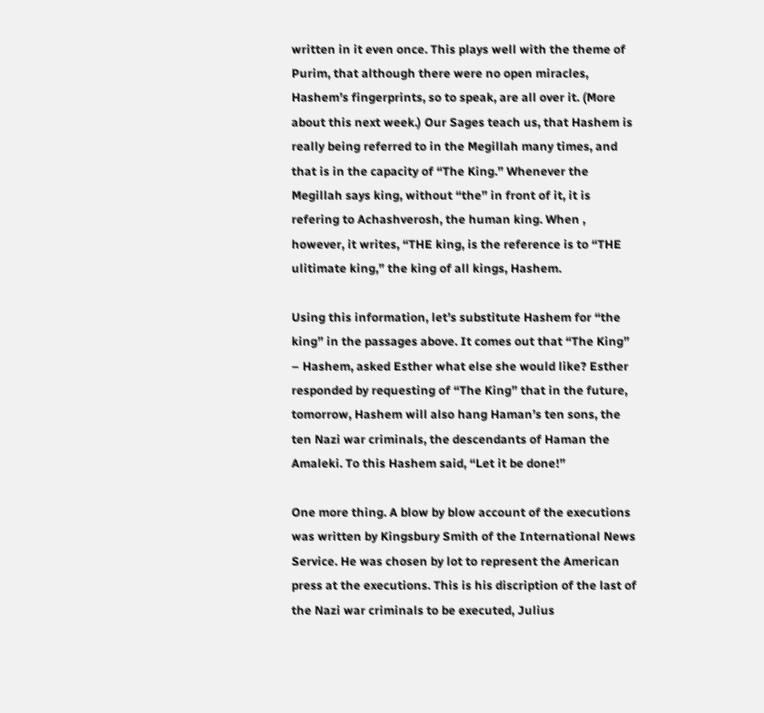written in it even once. This plays well with the theme of Purim, that although there were no open miracles, Hashem’s fingerprints, so to speak, are all over it. (More about this next week.) Our Sages teach us, that Hashem is really being referred to in the Megillah many times, and that is in the capacity of “The King.” Whenever the Megillah says king, without “the” in front of it, it is refering to Achashverosh, the human king. When , however, it writes, “THE king, is the reference is to “THE ulitimate king,” the king of all kings, Hashem.

Using this information, let’s substitute Hashem for “the king” in the passages above. It comes out that “The King” – Hashem, asked Esther what else she would like? Esther  responded by requesting of “The King” that in the future, tomorrow, Hashem will also hang Haman’s ten sons, the ten Nazi war criminals, the descendants of Haman the Amaleki. To this Hashem said, “Let it be done!”

One more thing. A blow by blow account of the executions was written by Kingsbury Smith of the International News Service. He was chosen by lot to represent the American press at the executions. This is his discription of the last of the Nazi war criminals to be executed, Julius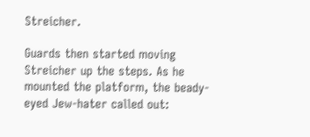Streicher.

Guards then started moving Streicher up the steps. As he mounted the platform, the beady-eyed Jew-hater called out: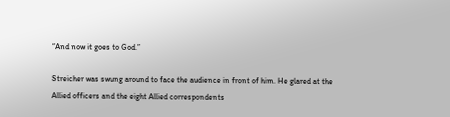“And now it goes to God.”

Streicher was swung around to face the audience in front of him. He glared at the Allied officers and the eight Allied correspondents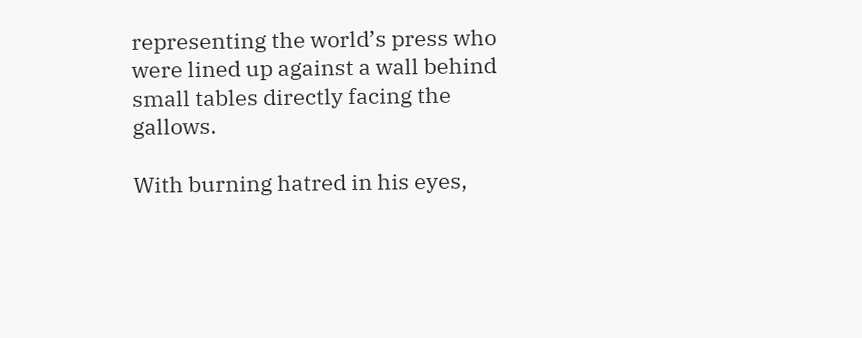representing the world’s press who were lined up against a wall behind small tables directly facing the gallows.

With burning hatred in his eyes,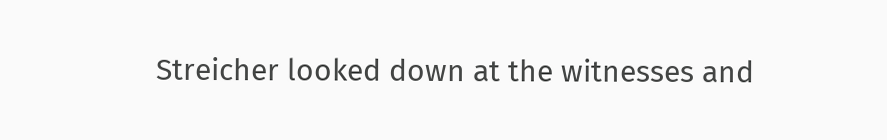Streicher looked down at the witnesses and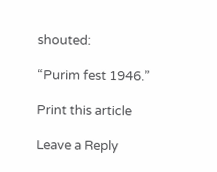shouted:

“Purim fest 1946.”

Print this article

Leave a Reply